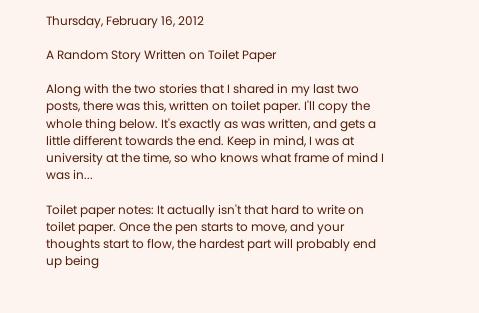Thursday, February 16, 2012

A Random Story Written on Toilet Paper

Along with the two stories that I shared in my last two posts, there was this, written on toilet paper. I'll copy the whole thing below. It's exactly as was written, and gets a little different towards the end. Keep in mind, I was at university at the time, so who knows what frame of mind I was in...

Toilet paper notes: It actually isn't that hard to write on toilet paper. Once the pen starts to move, and your thoughts start to flow, the hardest part will probably end up being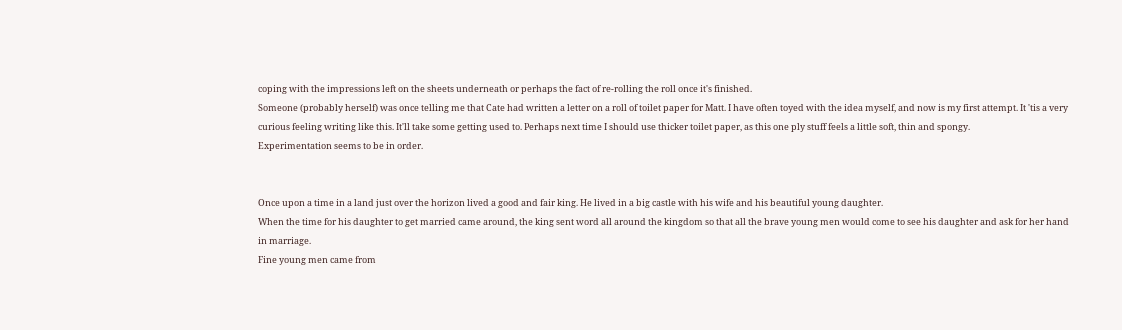coping with the impressions left on the sheets underneath or perhaps the fact of re-rolling the roll once it's finished.
Someone (probably herself) was once telling me that Cate had written a letter on a roll of toilet paper for Matt. I have often toyed with the idea myself, and now is my first attempt. It 'tis a very curious feeling writing like this. It'll take some getting used to. Perhaps next time I should use thicker toilet paper, as this one ply stuff feels a little soft, thin and spongy.
Experimentation seems to be in order.


Once upon a time in a land just over the horizon lived a good and fair king. He lived in a big castle with his wife and his beautiful young daughter.
When the time for his daughter to get married came around, the king sent word all around the kingdom so that all the brave young men would come to see his daughter and ask for her hand in marriage.
Fine young men came from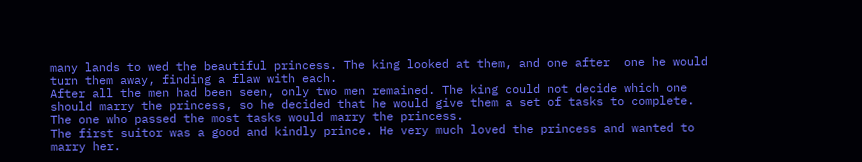many lands to wed the beautiful princess. The king looked at them, and one after  one he would turn them away, finding a flaw with each.
After all the men had been seen, only two men remained. The king could not decide which one should marry the princess, so he decided that he would give them a set of tasks to complete. The one who passed the most tasks would marry the princess.
The first suitor was a good and kindly prince. He very much loved the princess and wanted to marry her.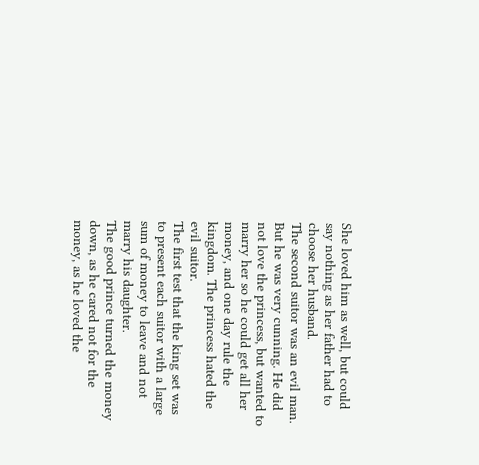She loved him as well, but could say nothing as her father had to choose her husband.
The second suitor was an evil man. But he was very cunning. He did not love the princess, but wanted to marry her so he could get all her money, and one day rule the kingdom. The princess hated the evil suitor.
The first test that the king set was to present each suitor with a large sum of money to leave and not marry his daughter.
The good prince turned the money down, as he cared not for the money, as he loved the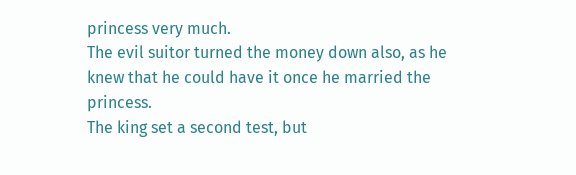princess very much.
The evil suitor turned the money down also, as he knew that he could have it once he married the princess.
The king set a second test, but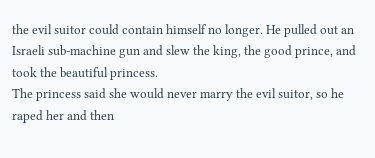the evil suitor could contain himself no longer. He pulled out an Israeli sub-machine gun and slew the king, the good prince, and took the beautiful princess.
The princess said she would never marry the evil suitor, so he raped her and then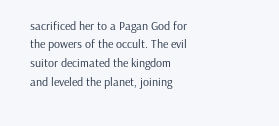sacrificed her to a Pagan God for the powers of the occult. The evil suitor decimated the kingdom and leveled the planet, joining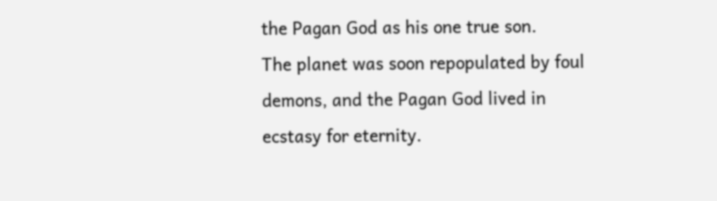the Pagan God as his one true son.
The planet was soon repopulated by foul demons, and the Pagan God lived in ecstasy for eternity.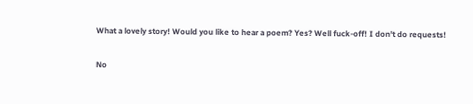What a lovely story! Would you like to hear a poem? Yes? Well fuck-off! I don't do requests!

No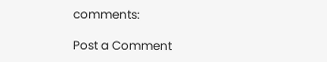comments:

Post a Comment